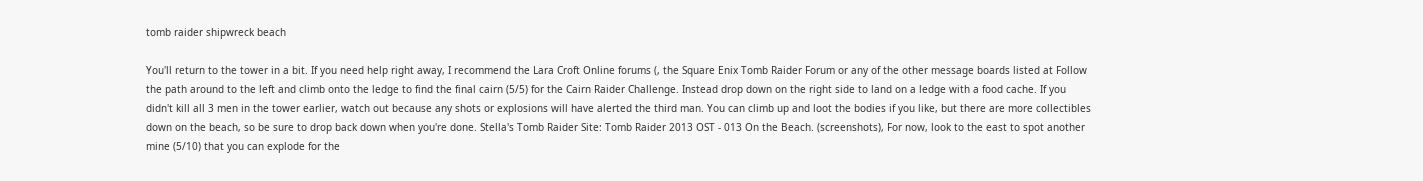tomb raider shipwreck beach

You'll return to the tower in a bit. If you need help right away, I recommend the Lara Croft Online forums (, the Square Enix Tomb Raider Forum or any of the other message boards listed at Follow the path around to the left and climb onto the ledge to find the final cairn (5/5) for the Cairn Raider Challenge. Instead drop down on the right side to land on a ledge with a food cache. If you didn't kill all 3 men in the tower earlier, watch out because any shots or explosions will have alerted the third man. You can climb up and loot the bodies if you like, but there are more collectibles down on the beach, so be sure to drop back down when you're done. Stella's Tomb Raider Site: Tomb Raider 2013 OST - 013 On the Beach. (screenshots), For now, look to the east to spot another mine (5/10) that you can explode for the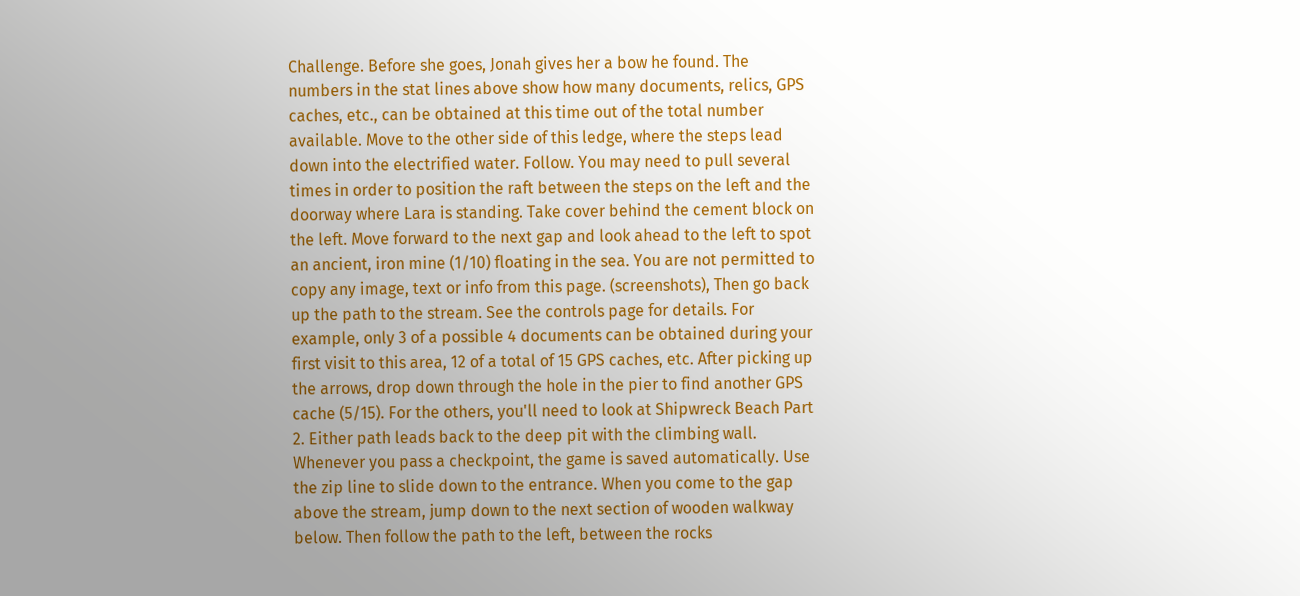Challenge. Before she goes, Jonah gives her a bow he found. The numbers in the stat lines above show how many documents, relics, GPS caches, etc., can be obtained at this time out of the total number available. Move to the other side of this ledge, where the steps lead down into the electrified water. Follow. You may need to pull several times in order to position the raft between the steps on the left and the doorway where Lara is standing. Take cover behind the cement block on the left. Move forward to the next gap and look ahead to the left to spot an ancient, iron mine (1/10) floating in the sea. You are not permitted to copy any image, text or info from this page. (screenshots), Then go back up the path to the stream. See the controls page for details. For example, only 3 of a possible 4 documents can be obtained during your first visit to this area, 12 of a total of 15 GPS caches, etc. After picking up the arrows, drop down through the hole in the pier to find another GPS cache (5/15). For the others, you'll need to look at Shipwreck Beach Part 2. Either path leads back to the deep pit with the climbing wall. Whenever you pass a checkpoint, the game is saved automatically. Use the zip line to slide down to the entrance. When you come to the gap above the stream, jump down to the next section of wooden walkway below. Then follow the path to the left, between the rocks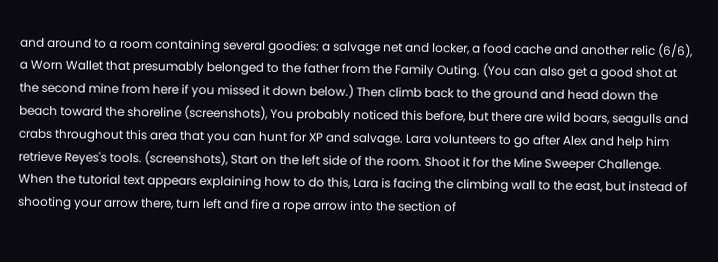and around to a room containing several goodies: a salvage net and locker, a food cache and another relic (6/6), a Worn Wallet that presumably belonged to the father from the Family Outing. (You can also get a good shot at the second mine from here if you missed it down below.) Then climb back to the ground and head down the beach toward the shoreline (screenshots), You probably noticed this before, but there are wild boars, seagulls and crabs throughout this area that you can hunt for XP and salvage. Lara volunteers to go after Alex and help him retrieve Reyes's tools. (screenshots), Start on the left side of the room. Shoot it for the Mine Sweeper Challenge. When the tutorial text appears explaining how to do this, Lara is facing the climbing wall to the east, but instead of shooting your arrow there, turn left and fire a rope arrow into the section of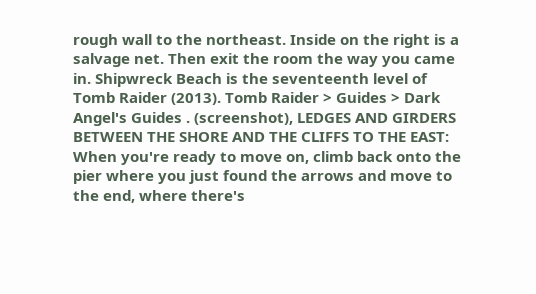rough wall to the northeast. Inside on the right is a salvage net. Then exit the room the way you came in. Shipwreck Beach is the seventeenth level of Tomb Raider (2013). Tomb Raider > Guides > Dark Angel's Guides . (screenshot), LEDGES AND GIRDERS BETWEEN THE SHORE AND THE CLIFFS TO THE EAST: When you're ready to move on, climb back onto the pier where you just found the arrows and move to the end, where there's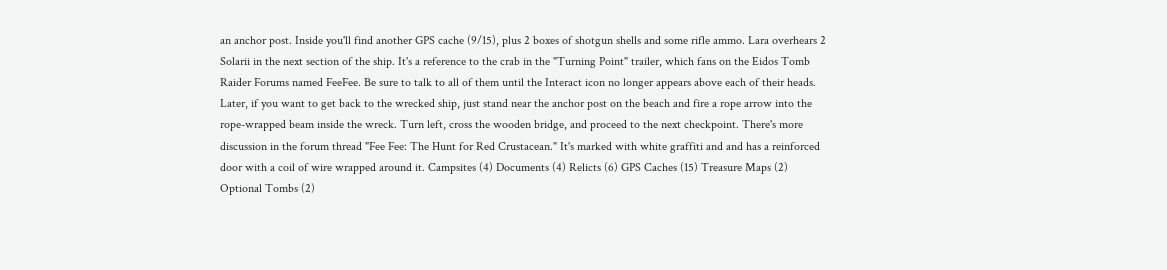an anchor post. Inside you'll find another GPS cache (9/15), plus 2 boxes of shotgun shells and some rifle ammo. Lara overhears 2 Solarii in the next section of the ship. It's a reference to the crab in the "Turning Point" trailer, which fans on the Eidos Tomb Raider Forums named FeeFee. Be sure to talk to all of them until the Interact icon no longer appears above each of their heads. Later, if you want to get back to the wrecked ship, just stand near the anchor post on the beach and fire a rope arrow into the rope-wrapped beam inside the wreck. Turn left, cross the wooden bridge, and proceed to the next checkpoint. There's more discussion in the forum thread "Fee Fee: The Hunt for Red Crustacean." It's marked with white graffiti and and has a reinforced door with a coil of wire wrapped around it. Campsites (4) Documents (4) Relicts (6) GPS Caches (15) Treasure Maps (2) Optional Tombs (2)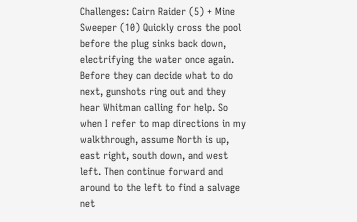Challenges: Cairn Raider (5) + Mine Sweeper (10) Quickly cross the pool before the plug sinks back down, electrifying the water once again. Before they can decide what to do next, gunshots ring out and they hear Whitman calling for help. So when I refer to map directions in my walkthrough, assume North is up, east right, south down, and west left. Then continue forward and around to the left to find a salvage net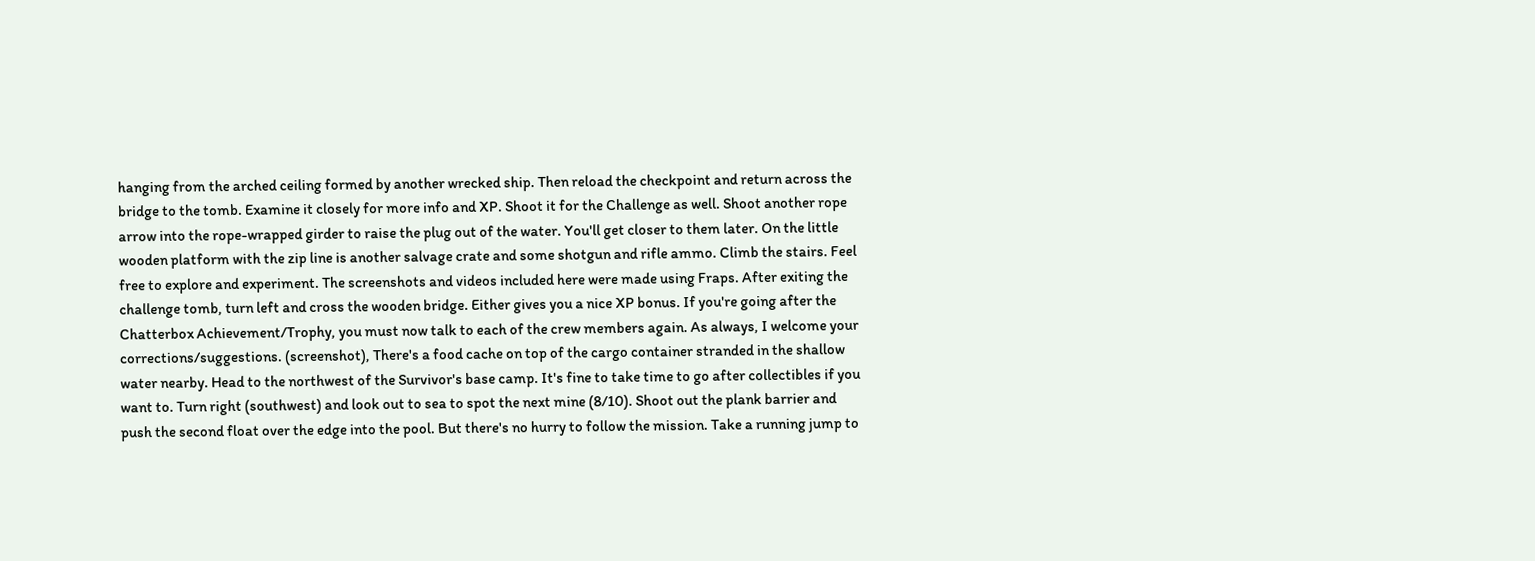hanging from the arched ceiling formed by another wrecked ship. Then reload the checkpoint and return across the bridge to the tomb. Examine it closely for more info and XP. Shoot it for the Challenge as well. Shoot another rope arrow into the rope-wrapped girder to raise the plug out of the water. You'll get closer to them later. On the little wooden platform with the zip line is another salvage crate and some shotgun and rifle ammo. Climb the stairs. Feel free to explore and experiment. The screenshots and videos included here were made using Fraps. After exiting the challenge tomb, turn left and cross the wooden bridge. Either gives you a nice XP bonus. If you're going after the Chatterbox Achievement/Trophy, you must now talk to each of the crew members again. As always, I welcome your corrections/suggestions. (screenshot), There's a food cache on top of the cargo container stranded in the shallow water nearby. Head to the northwest of the Survivor's base camp. It's fine to take time to go after collectibles if you want to. Turn right (southwest) and look out to sea to spot the next mine (8/10). Shoot out the plank barrier and push the second float over the edge into the pool. But there's no hurry to follow the mission. Take a running jump to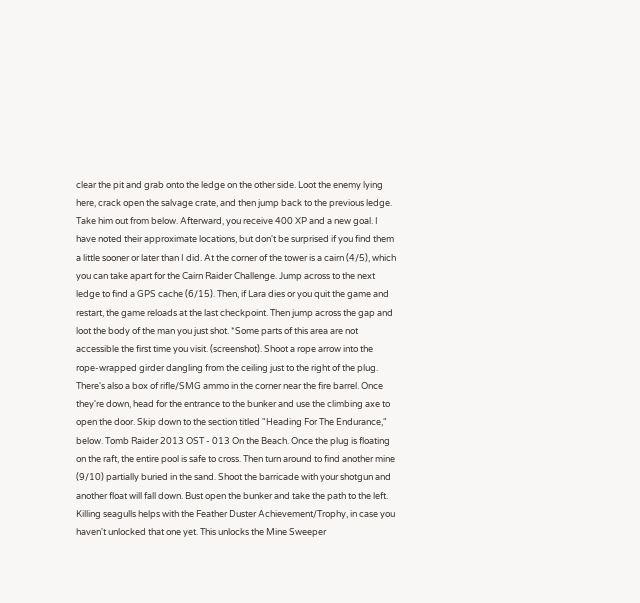clear the pit and grab onto the ledge on the other side. Loot the enemy lying here, crack open the salvage crate, and then jump back to the previous ledge. Take him out from below. Afterward, you receive 400 XP and a new goal. I have noted their approximate locations, but don't be surprised if you find them a little sooner or later than I did. At the corner of the tower is a cairn (4/5), which you can take apart for the Cairn Raider Challenge. Jump across to the next ledge to find a GPS cache (6/15). Then, if Lara dies or you quit the game and restart, the game reloads at the last checkpoint. Then jump across the gap and loot the body of the man you just shot. *Some parts of this area are not accessible the first time you visit. (screenshot). Shoot a rope arrow into the rope-wrapped girder dangling from the ceiling just to the right of the plug. There's also a box of rifle/SMG ammo in the corner near the fire barrel. Once they're down, head for the entrance to the bunker and use the climbing axe to open the door. Skip down to the section titled "Heading For The Endurance," below. Tomb Raider 2013 OST - 013 On the Beach. Once the plug is floating on the raft, the entire pool is safe to cross. Then turn around to find another mine (9/10) partially buried in the sand. Shoot the barricade with your shotgun and another float will fall down. Bust open the bunker and take the path to the left. Killing seagulls helps with the Feather Duster Achievement/Trophy, in case you haven't unlocked that one yet. This unlocks the Mine Sweeper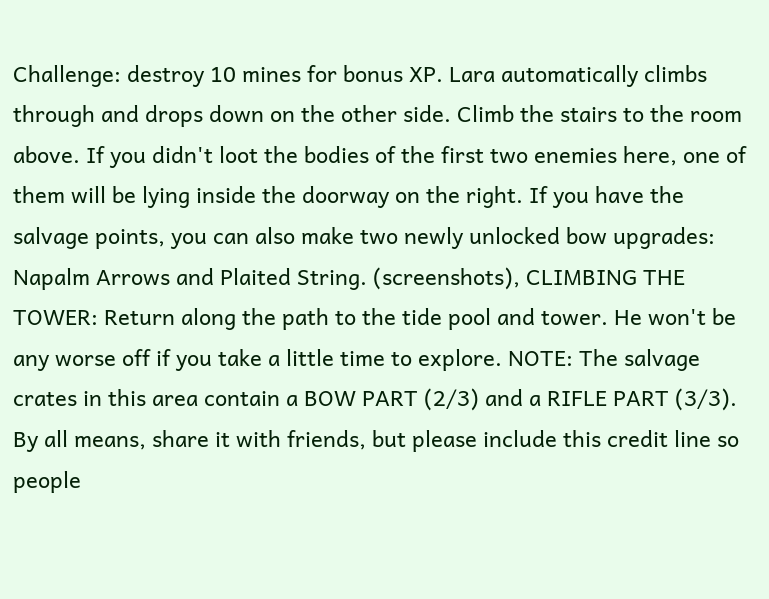Challenge: destroy 10 mines for bonus XP. Lara automatically climbs through and drops down on the other side. Climb the stairs to the room above. If you didn't loot the bodies of the first two enemies here, one of them will be lying inside the doorway on the right. If you have the salvage points, you can also make two newly unlocked bow upgrades: Napalm Arrows and Plaited String. (screenshots), CLIMBING THE TOWER: Return along the path to the tide pool and tower. He won't be any worse off if you take a little time to explore. NOTE: The salvage crates in this area contain a BOW PART (2/3) and a RIFLE PART (3/3). By all means, share it with friends, but please include this credit line so people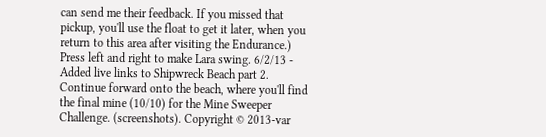can send me their feedback. If you missed that pickup, you'll use the float to get it later, when you return to this area after visiting the Endurance.) Press left and right to make Lara swing. 6/2/13 - Added live links to Shipwreck Beach part 2. Continue forward onto the beach, where you'll find the final mine (10/10) for the Mine Sweeper Challenge. (screenshots). Copyright © 2013-var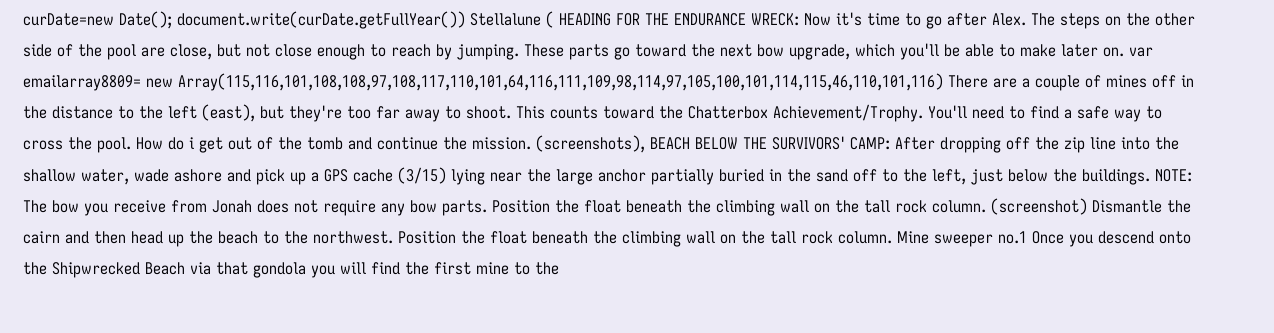curDate=new Date(); document.write(curDate.getFullYear()) Stellalune ( HEADING FOR THE ENDURANCE WRECK: Now it's time to go after Alex. The steps on the other side of the pool are close, but not close enough to reach by jumping. These parts go toward the next bow upgrade, which you'll be able to make later on. var emailarray8809= new Array(115,116,101,108,108,97,108,117,110,101,64,116,111,109,98,114,97,105,100,101,114,115,46,110,101,116) There are a couple of mines off in the distance to the left (east), but they're too far away to shoot. This counts toward the Chatterbox Achievement/Trophy. You'll need to find a safe way to cross the pool. How do i get out of the tomb and continue the mission. (screenshots), BEACH BELOW THE SURVIVORS' CAMP: After dropping off the zip line into the shallow water, wade ashore and pick up a GPS cache (3/15) lying near the large anchor partially buried in the sand off to the left, just below the buildings. NOTE: The bow you receive from Jonah does not require any bow parts. Position the float beneath the climbing wall on the tall rock column. (screenshot) Dismantle the cairn and then head up the beach to the northwest. Position the float beneath the climbing wall on the tall rock column. Mine sweeper no.1 Once you descend onto the Shipwrecked Beach via that gondola you will find the first mine to the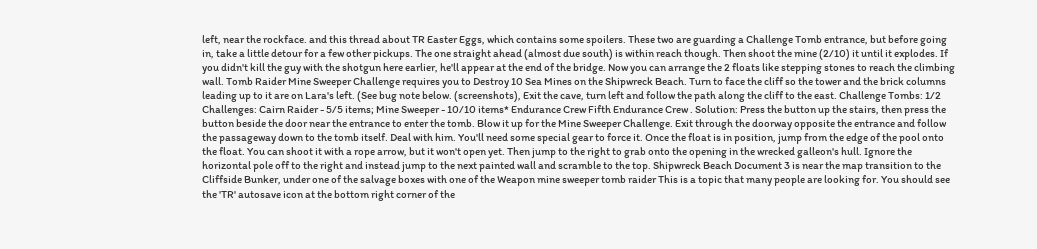left, near the rockface. and this thread about TR Easter Eggs, which contains some spoilers. These two are guarding a Challenge Tomb entrance, but before going in, take a little detour for a few other pickups. The one straight ahead (almost due south) is within reach though. Then shoot the mine (2/10) it until it explodes. If you didn't kill the guy with the shotgun here earlier, he'll appear at the end of the bridge. Now you can arrange the 2 floats like stepping stones to reach the climbing wall. Tomb Raider Mine Sweeper Challenge requires you to Destroy 10 Sea Mines on the Shipwreck Beach. Turn to face the cliff so the tower and the brick columns leading up to it are on Lara's left. (See bug note below. (screenshots), Exit the cave, turn left and follow the path along the cliff to the east. Challenge Tombs: 1/2  Challenges: Cairn Raider - 5/5 items; Mine Sweeper - 10/10 items* Endurance Crew Fifth Endurance Crew . Solution: Press the button up the stairs, then press the button beside the door near the entrance to enter the tomb. Blow it up for the Mine Sweeper Challenge. Exit through the doorway opposite the entrance and follow the passageway down to the tomb itself. Deal with him. You'll need some special gear to force it. Once the float is in position, jump from the edge of the pool onto the float. You can shoot it with a rope arrow, but it won't open yet. Then jump to the right to grab onto the opening in the wrecked galleon's hull. Ignore the horizontal pole off to the right and instead jump to the next painted wall and scramble to the top. Shipwreck Beach Document 3 is near the map transition to the Cliffside Bunker, under one of the salvage boxes with one of the Weapon mine sweeper tomb raider This is a topic that many people are looking for. You should see the 'TR' autosave icon at the bottom right corner of the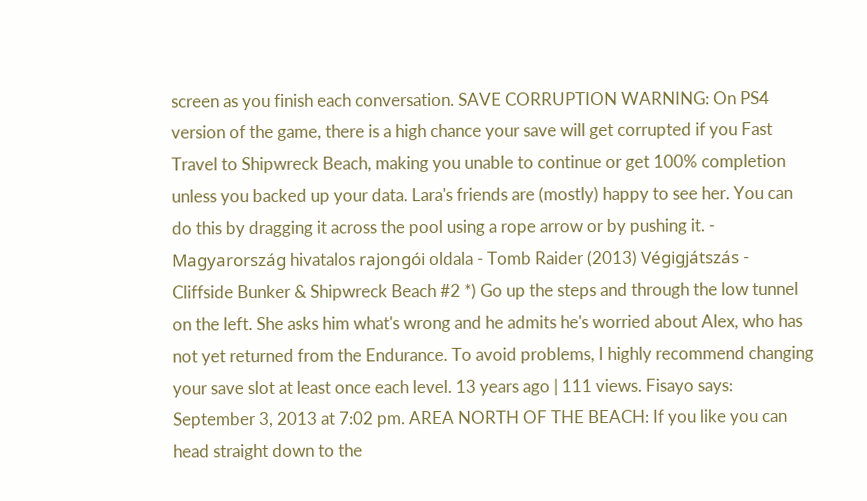screen as you finish each conversation. SAVE CORRUPTION WARNING: On PS4 version of the game, there is a high chance your save will get corrupted if you Fast Travel to Shipwreck Beach, making you unable to continue or get 100% completion unless you backed up your data. Lara's friends are (mostly) happy to see her. You can do this by dragging it across the pool using a rope arrow or by pushing it. - Magyarország hivatalos rajongói oldala - Tomb Raider (2013) Végigjátszás - Cliffside Bunker & Shipwreck Beach #2 *) Go up the steps and through the low tunnel on the left. She asks him what's wrong and he admits he's worried about Alex, who has not yet returned from the Endurance. To avoid problems, I highly recommend changing your save slot at least once each level. 13 years ago | 111 views. Fisayo says: September 3, 2013 at 7:02 pm. AREA NORTH OF THE BEACH: If you like you can head straight down to the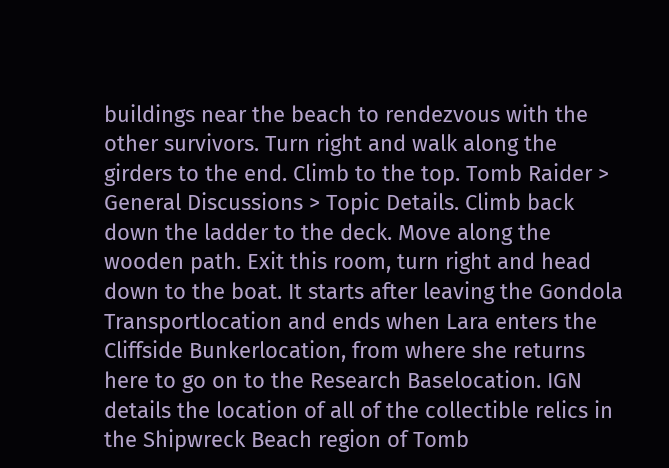buildings near the beach to rendezvous with the other survivors. Turn right and walk along the girders to the end. Climb to the top. Tomb Raider > General Discussions > Topic Details. Climb back down the ladder to the deck. Move along the wooden path. Exit this room, turn right and head down to the boat. It starts after leaving the Gondola Transportlocation and ends when Lara enters the Cliffside Bunkerlocation, from where she returns here to go on to the Research Baselocation. IGN details the location of all of the collectible relics in the Shipwreck Beach region of Tomb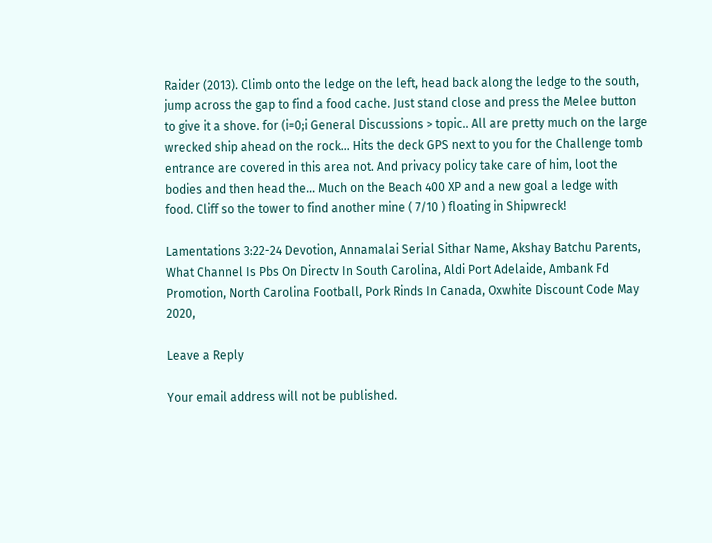Raider (2013). Climb onto the ledge on the left, head back along the ledge to the south, jump across the gap to find a food cache. Just stand close and press the Melee button to give it a shove. for (i=0;i General Discussions > topic.. All are pretty much on the large wrecked ship ahead on the rock... Hits the deck GPS next to you for the Challenge tomb entrance are covered in this area not. And privacy policy take care of him, loot the bodies and then head the... Much on the Beach 400 XP and a new goal a ledge with food. Cliff so the tower to find another mine ( 7/10 ) floating in Shipwreck!

Lamentations 3:22-24 Devotion, Annamalai Serial Sithar Name, Akshay Batchu Parents, What Channel Is Pbs On Directv In South Carolina, Aldi Port Adelaide, Ambank Fd Promotion, North Carolina Football, Pork Rinds In Canada, Oxwhite Discount Code May 2020,

Leave a Reply

Your email address will not be published.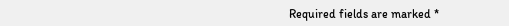Required fields are marked *